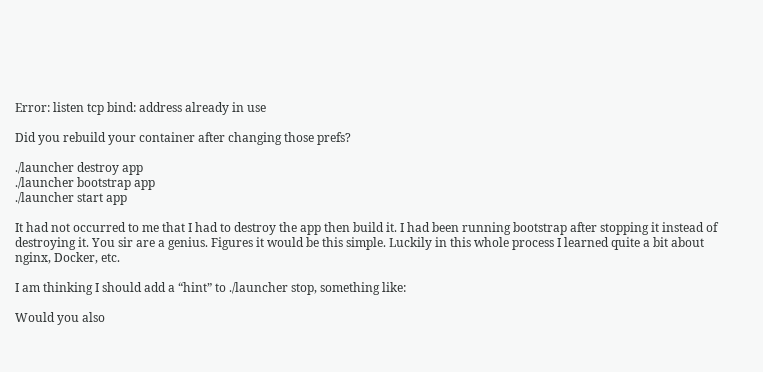Error: listen tcp bind: address already in use

Did you rebuild your container after changing those prefs?

./launcher destroy app
./launcher bootstrap app
./launcher start app

It had not occurred to me that I had to destroy the app then build it. I had been running bootstrap after stopping it instead of destroying it. You sir are a genius. Figures it would be this simple. Luckily in this whole process I learned quite a bit about nginx, Docker, etc.

I am thinking I should add a “hint” to ./launcher stop, something like:

Would you also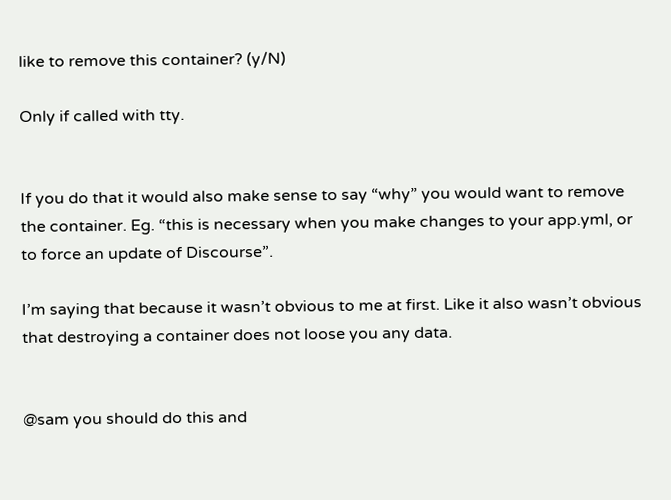like to remove this container? (y/N)

Only if called with tty.


If you do that it would also make sense to say “why” you would want to remove the container. Eg. “this is necessary when you make changes to your app.yml, or to force an update of Discourse”.

I’m saying that because it wasn’t obvious to me at first. Like it also wasn’t obvious that destroying a container does not loose you any data.


@sam you should do this and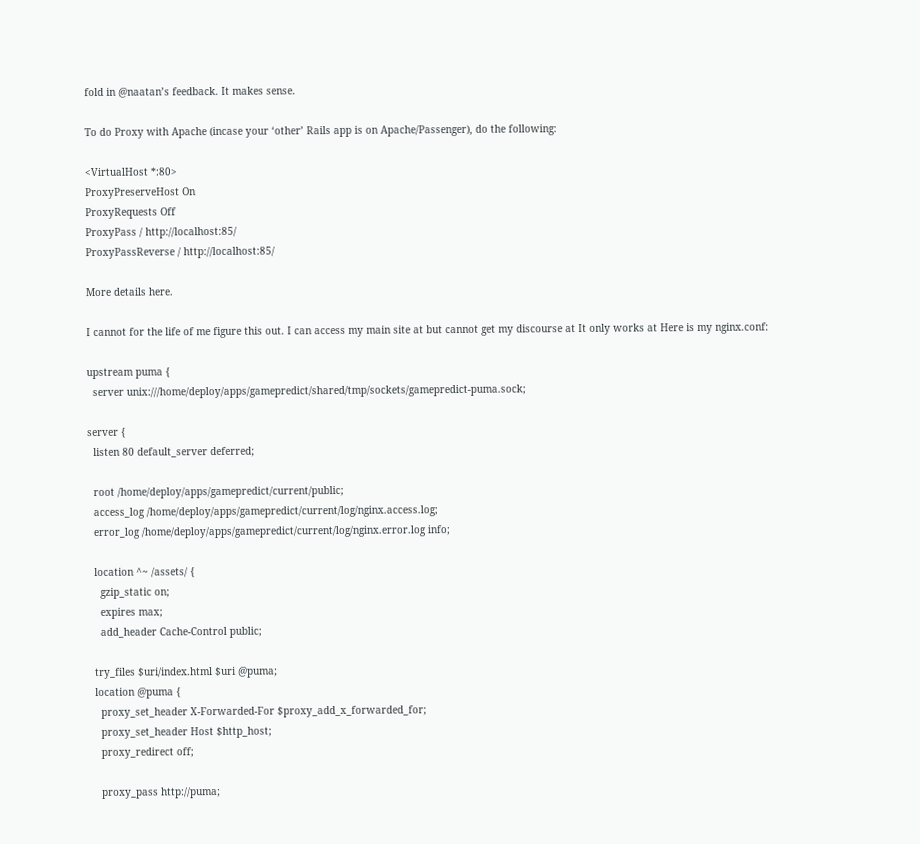fold in @naatan’s feedback. It makes sense.

To do Proxy with Apache (incase your ‘other’ Rails app is on Apache/Passenger), do the following:

<VirtualHost *:80>
ProxyPreserveHost On
ProxyRequests Off
ProxyPass / http://localhost:85/
ProxyPassReverse / http://localhost:85/

More details here.

I cannot for the life of me figure this out. I can access my main site at but cannot get my discourse at It only works at Here is my nginx.conf:

upstream puma {
  server unix:///home/deploy/apps/gamepredict/shared/tmp/sockets/gamepredict-puma.sock;

server {
  listen 80 default_server deferred;

  root /home/deploy/apps/gamepredict/current/public;
  access_log /home/deploy/apps/gamepredict/current/log/nginx.access.log;
  error_log /home/deploy/apps/gamepredict/current/log/nginx.error.log info;

  location ^~ /assets/ {
    gzip_static on;
    expires max;
    add_header Cache-Control public;

  try_files $uri/index.html $uri @puma;
  location @puma {
    proxy_set_header X-Forwarded-For $proxy_add_x_forwarded_for;
    proxy_set_header Host $http_host;
    proxy_redirect off;

    proxy_pass http://puma;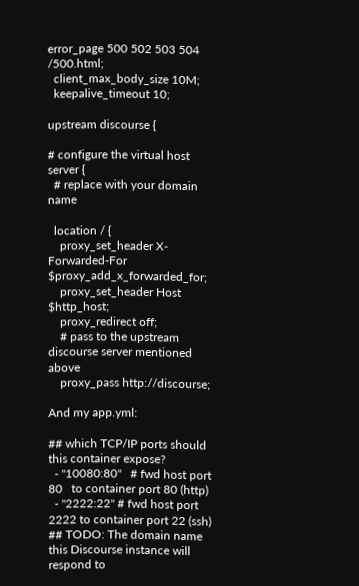error_page 500 502 503 504 /500.html;
  client_max_body_size 10M;
  keepalive_timeout 10;

upstream discourse {

# configure the virtual host
server {
  # replace with your domain name

  location / {
    proxy_set_header X-Forwarded-For $proxy_add_x_forwarded_for;
    proxy_set_header Host $http_host;
    proxy_redirect off;
    # pass to the upstream discourse server mentioned above
    proxy_pass http://discourse;

And my app.yml:

## which TCP/IP ports should this container expose?
  - "10080:80"   # fwd host port 80   to container port 80 (http)
  - "2222:22" # fwd host port 2222 to container port 22 (ssh)
## TODO: The domain name this Discourse instance will respond to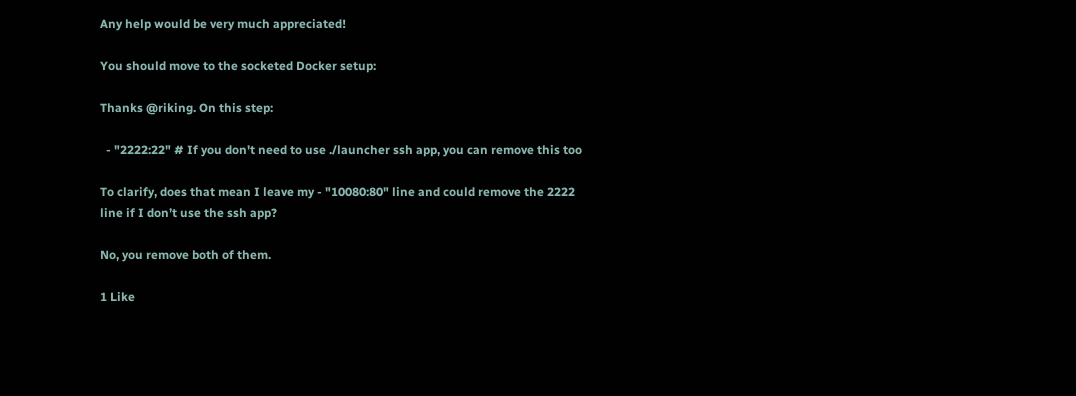Any help would be very much appreciated!

You should move to the socketed Docker setup:

Thanks @riking. On this step:

  - "2222:22" # If you don't need to use ./launcher ssh app, you can remove this too

To clarify, does that mean I leave my - "10080:80" line and could remove the 2222 line if I don’t use the ssh app?

No, you remove both of them.

1 Like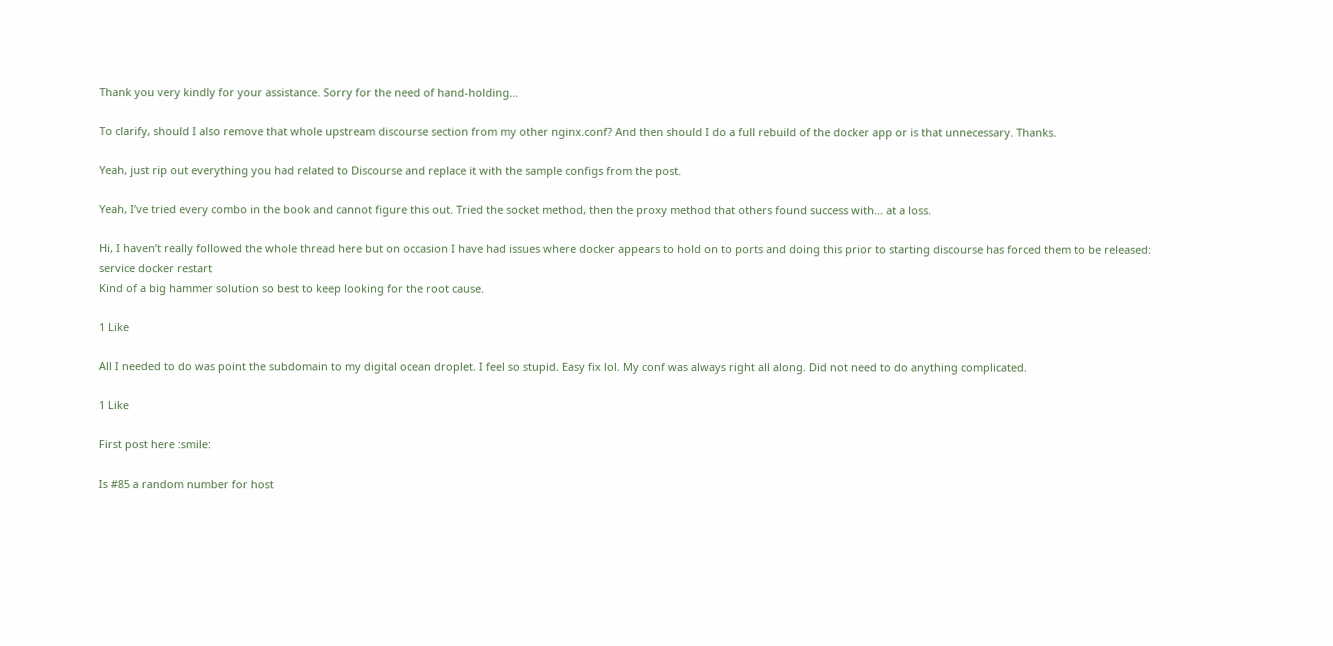Thank you very kindly for your assistance. Sorry for the need of hand-holding…

To clarify, should I also remove that whole upstream discourse section from my other nginx.conf? And then should I do a full rebuild of the docker app or is that unnecessary. Thanks.

Yeah, just rip out everything you had related to Discourse and replace it with the sample configs from the post.

Yeah, I’ve tried every combo in the book and cannot figure this out. Tried the socket method, then the proxy method that others found success with… at a loss.

Hi, I haven’t really followed the whole thread here but on occasion I have had issues where docker appears to hold on to ports and doing this prior to starting discourse has forced them to be released:
service docker restart
Kind of a big hammer solution so best to keep looking for the root cause.

1 Like

All I needed to do was point the subdomain to my digital ocean droplet. I feel so stupid. Easy fix lol. My conf was always right all along. Did not need to do anything complicated.

1 Like

First post here :smile:

Is #85 a random number for host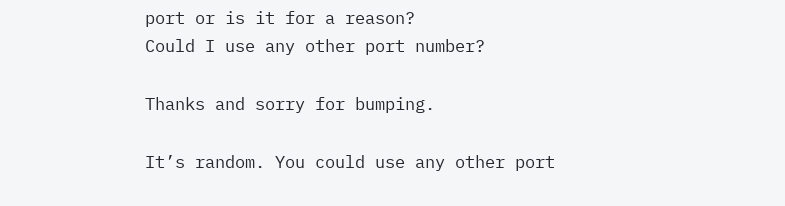port or is it for a reason?
Could I use any other port number?

Thanks and sorry for bumping.

It’s random. You could use any other port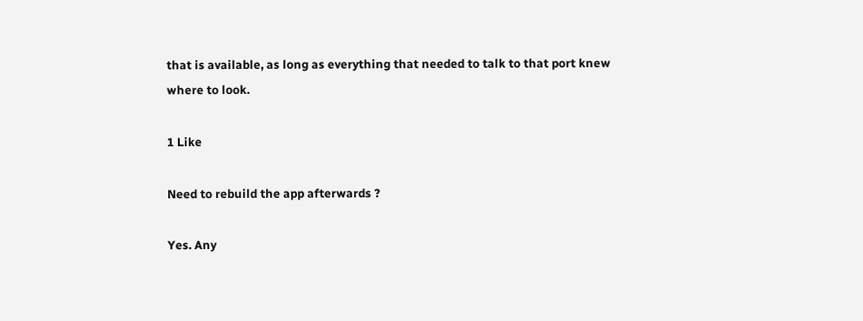that is available, as long as everything that needed to talk to that port knew where to look.

1 Like

Need to rebuild the app afterwards ?

Yes. Any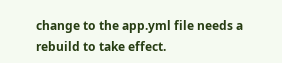change to the app.yml file needs a rebuild to take effect.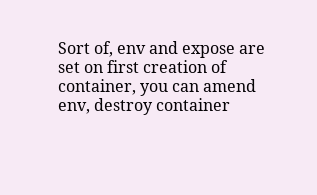Sort of, env and expose are set on first creation of container, you can amend env, destroy container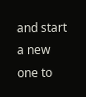and start a new one to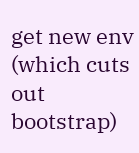get new env (which cuts out bootstrap)